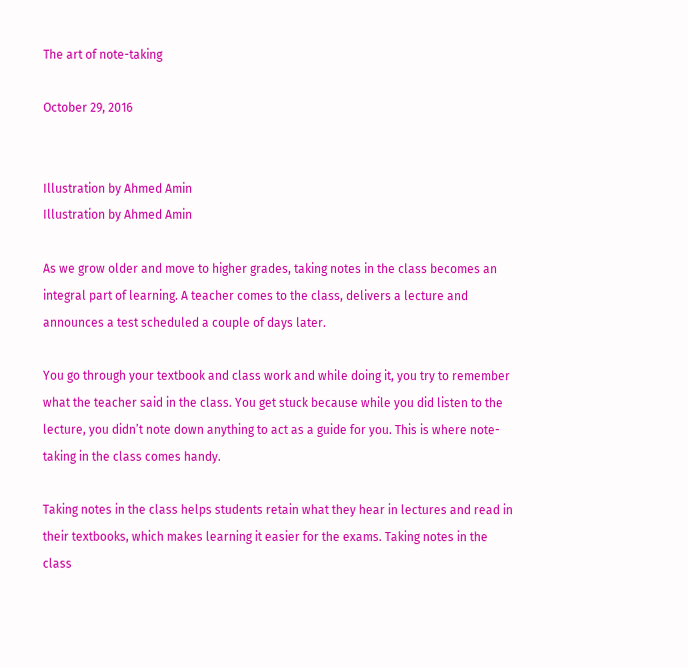The art of note-taking

October 29, 2016


Illustration by Ahmed Amin
Illustration by Ahmed Amin

As we grow older and move to higher grades, taking notes in the class becomes an integral part of learning. A teacher comes to the class, delivers a lecture and announces a test scheduled a couple of days later.

You go through your textbook and class work and while doing it, you try to remember what the teacher said in the class. You get stuck because while you did listen to the lecture, you didn’t note down anything to act as a guide for you. This is where note-taking in the class comes handy.

Taking notes in the class helps students retain what they hear in lectures and read in their textbooks, which makes learning it easier for the exams. Taking notes in the class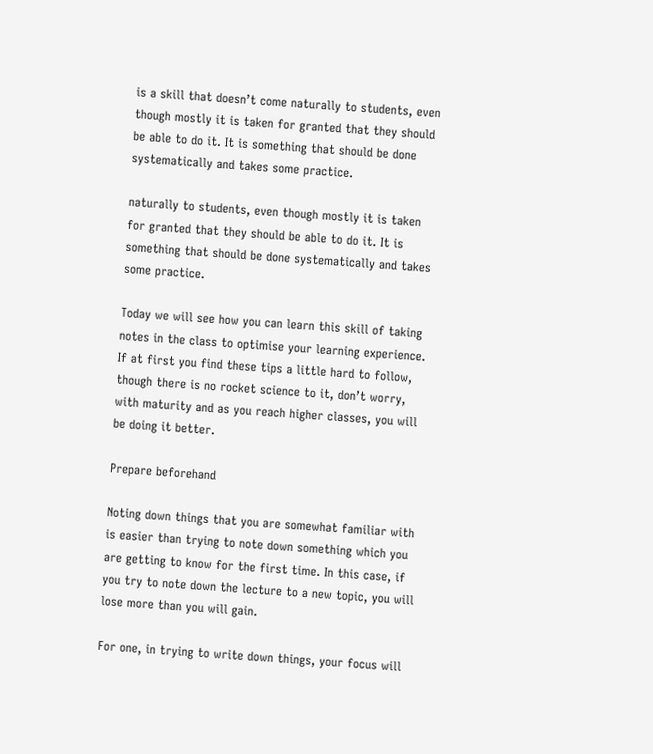is a skill that doesn’t come naturally to students, even though mostly it is taken for granted that they should be able to do it. It is something that should be done systematically and takes some practice.

naturally to students, even though mostly it is taken for granted that they should be able to do it. It is something that should be done systematically and takes some practice.

Today we will see how you can learn this skill of taking notes in the class to optimise your learning experience. If at first you find these tips a little hard to follow, though there is no rocket science to it, don’t worry, with maturity and as you reach higher classes, you will be doing it better.

Prepare beforehand

Noting down things that you are somewhat familiar with is easier than trying to note down something which you are getting to know for the first time. In this case, if you try to note down the lecture to a new topic, you will lose more than you will gain.

For one, in trying to write down things, your focus will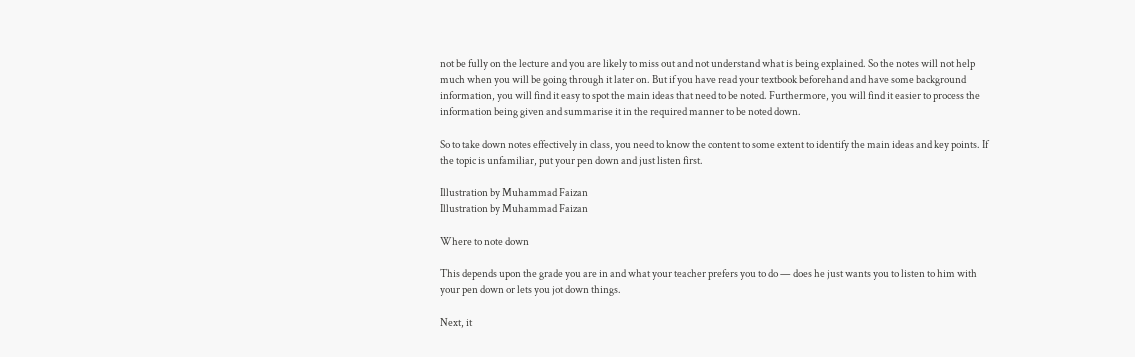not be fully on the lecture and you are likely to miss out and not understand what is being explained. So the notes will not help much when you will be going through it later on. But if you have read your textbook beforehand and have some background information, you will find it easy to spot the main ideas that need to be noted. Furthermore, you will find it easier to process the information being given and summarise it in the required manner to be noted down.

So to take down notes effectively in class, you need to know the content to some extent to identify the main ideas and key points. If the topic is unfamiliar, put your pen down and just listen first.

Illustration by Muhammad Faizan
Illustration by Muhammad Faizan

Where to note down

This depends upon the grade you are in and what your teacher prefers you to do — does he just wants you to listen to him with your pen down or lets you jot down things.

Next, it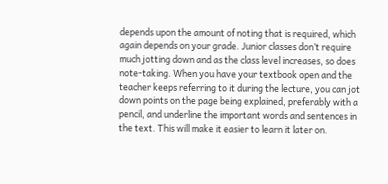depends upon the amount of noting that is required, which again depends on your grade. Junior classes don’t require much jotting down and as the class level increases, so does note-taking. When you have your textbook open and the teacher keeps referring to it during the lecture, you can jot down points on the page being explained, preferably with a pencil, and underline the important words and sentences in the text. This will make it easier to learn it later on.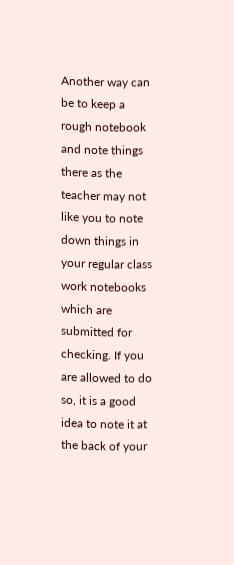Another way can be to keep a rough notebook and note things there as the teacher may not like you to note down things in your regular class work notebooks which are submitted for checking. If you are allowed to do so, it is a good idea to note it at the back of your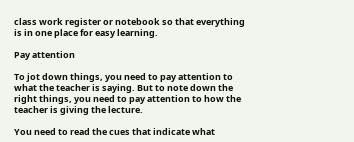class work register or notebook so that everything is in one place for easy learning.

Pay attention

To jot down things, you need to pay attention to what the teacher is saying. But to note down the right things, you need to pay attention to how the teacher is giving the lecture.

You need to read the cues that indicate what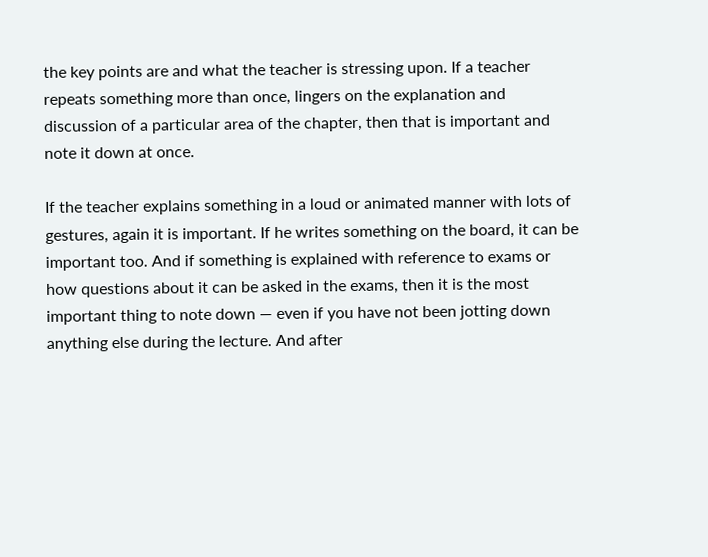the key points are and what the teacher is stressing upon. If a teacher repeats something more than once, lingers on the explanation and discussion of a particular area of the chapter, then that is important and note it down at once.

If the teacher explains something in a loud or animated manner with lots of gestures, again it is important. If he writes something on the board, it can be important too. And if something is explained with reference to exams or how questions about it can be asked in the exams, then it is the most important thing to note down — even if you have not been jotting down anything else during the lecture. And after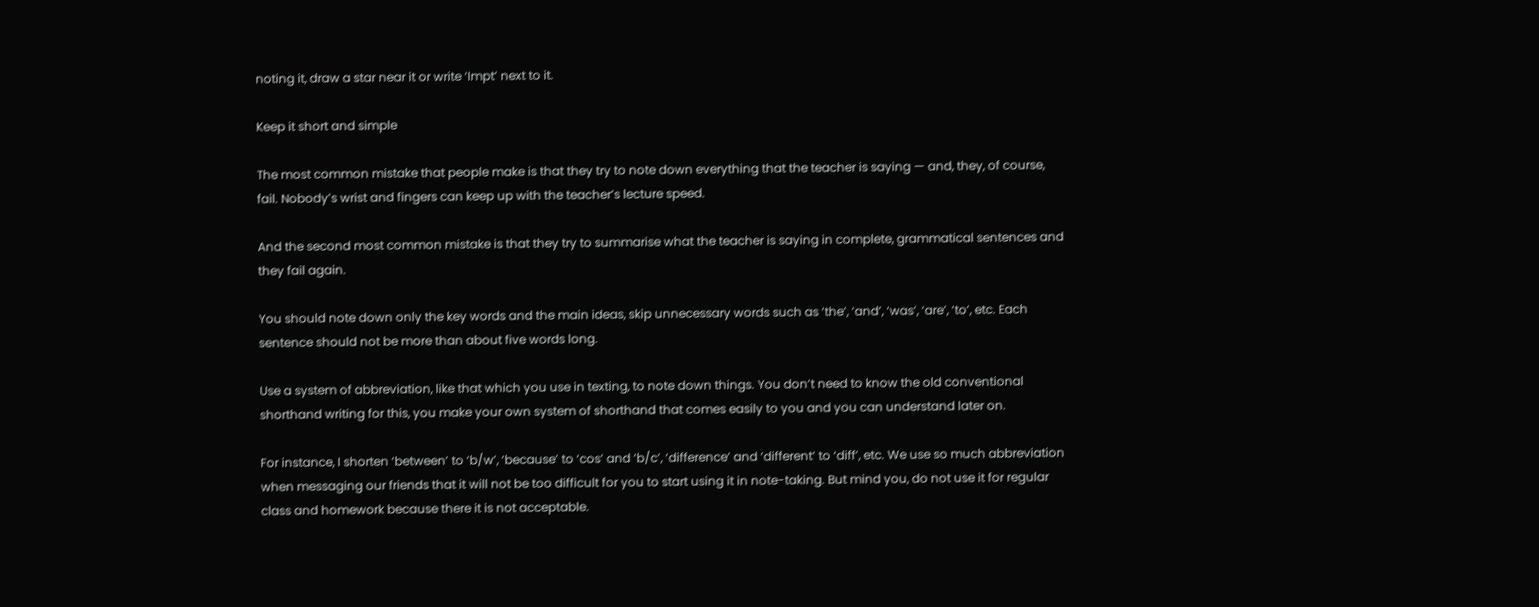noting it, draw a star near it or write ‘Impt’ next to it.

Keep it short and simple

The most common mistake that people make is that they try to note down everything that the teacher is saying — and, they, of course, fail. Nobody’s wrist and fingers can keep up with the teacher’s lecture speed.

And the second most common mistake is that they try to summarise what the teacher is saying in complete, grammatical sentences and they fail again.

You should note down only the key words and the main ideas, skip unnecessary words such as ‘the’, ‘and’, ‘was’, ‘are’, ‘to’, etc. Each sentence should not be more than about five words long.

Use a system of abbreviation, like that which you use in texting, to note down things. You don’t need to know the old conventional shorthand writing for this, you make your own system of shorthand that comes easily to you and you can understand later on.

For instance, I shorten ‘between’ to ‘b/w’, ‘because’ to ‘cos’ and ‘b/c’, ‘difference’ and ‘different’ to ‘diff’, etc. We use so much abbreviation when messaging our friends that it will not be too difficult for you to start using it in note-taking. But mind you, do not use it for regular class and homework because there it is not acceptable.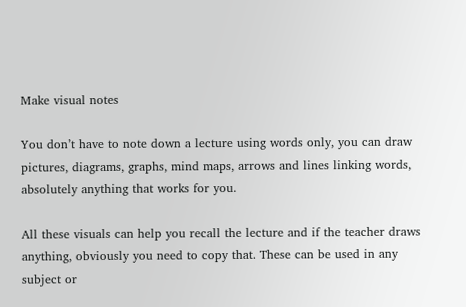Make visual notes

You don’t have to note down a lecture using words only, you can draw pictures, diagrams, graphs, mind maps, arrows and lines linking words, absolutely anything that works for you.

All these visuals can help you recall the lecture and if the teacher draws anything, obviously you need to copy that. These can be used in any subject or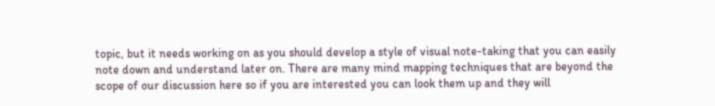topic, but it needs working on as you should develop a style of visual note-taking that you can easily note down and understand later on. There are many mind mapping techniques that are beyond the scope of our discussion here so if you are interested you can look them up and they will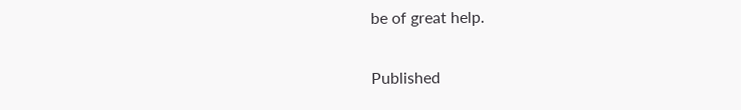be of great help.

Published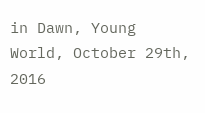in Dawn, Young World, October 29th, 2016